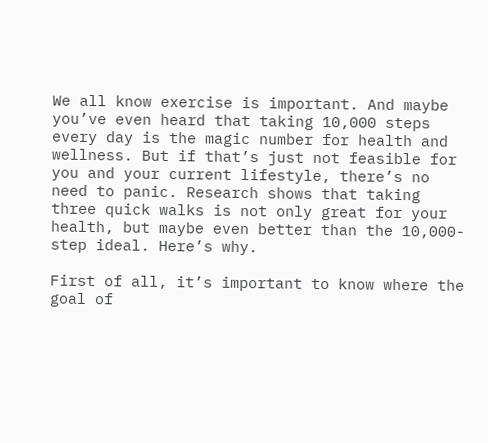We all know exercise is important. And maybe you’ve even heard that taking 10,000 steps every day is the magic number for health and wellness. But if that’s just not feasible for you and your current lifestyle, there’s no need to panic. Research shows that taking three quick walks is not only great for your health, but maybe even better than the 10,000-step ideal. Here’s why.

First of all, it’s important to know where the goal of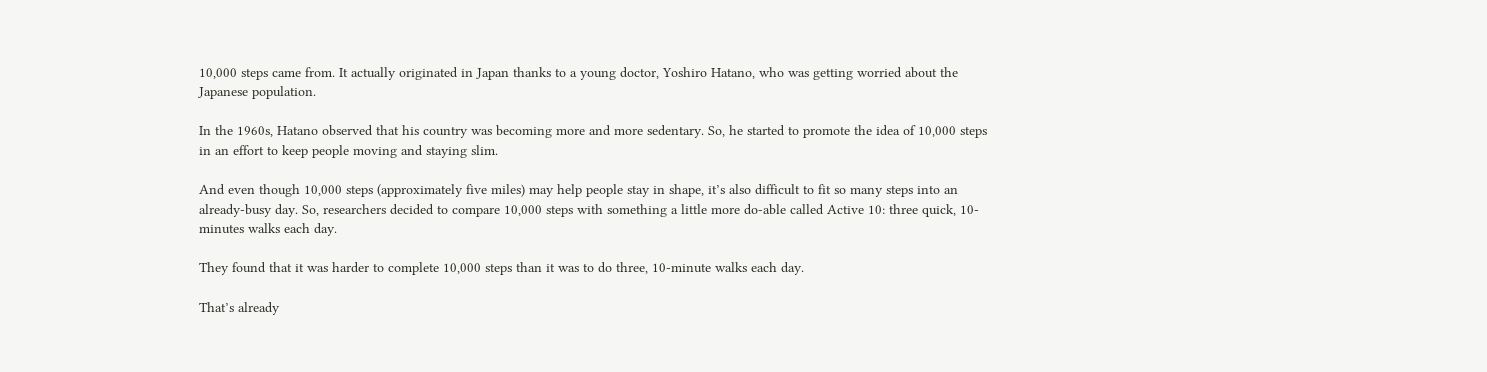10,000 steps came from. It actually originated in Japan thanks to a young doctor, Yoshiro Hatano, who was getting worried about the Japanese population.

In the 1960s, Hatano observed that his country was becoming more and more sedentary. So, he started to promote the idea of 10,000 steps in an effort to keep people moving and staying slim.

And even though 10,000 steps (approximately five miles) may help people stay in shape, it’s also difficult to fit so many steps into an already-busy day. So, researchers decided to compare 10,000 steps with something a little more do-able called Active 10: three quick, 10-minutes walks each day.

They found that it was harder to complete 10,000 steps than it was to do three, 10-minute walks each day.

That’s already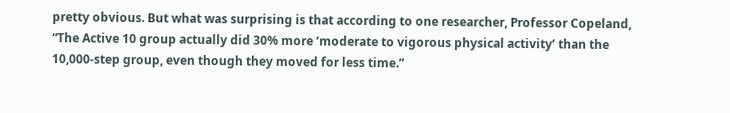pretty obvious. But what was surprising is that according to one researcher, Professor Copeland, “The Active 10 group actually did 30% more ‘moderate to vigorous physical activity’ than the 10,000-step group, even though they moved for less time.”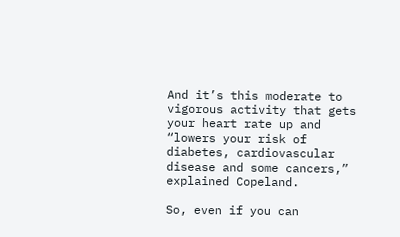And it’s this moderate to vigorous activity that gets your heart rate up and “lowers your risk of diabetes, cardiovascular disease and some cancers,” explained Copeland.

So, even if you can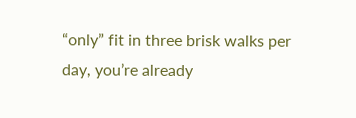“only” fit in three brisk walks per day, you’re already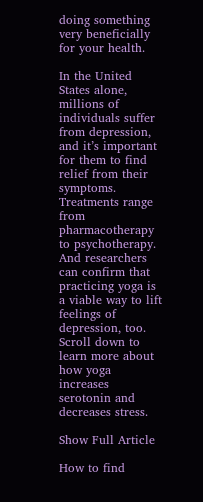doing something very beneficially for your health.

In the United States alone, millions of individuals suffer from depression, and it’s important for them to find relief from their symptoms. Treatments range from pharmacotherapy to psychotherapy. And researchers can confirm that practicing yoga is a viable way to lift feelings of depression, too. Scroll down to learn more about how yoga increases serotonin and decreases stress.

Show Full Article

How to find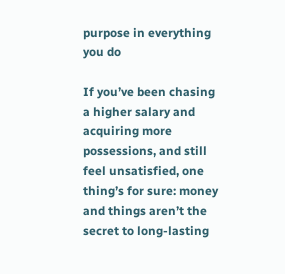purpose in everything you do

If you’ve been chasing a higher salary and acquiring more possessions, and still feel unsatisfied, one thing’s for sure: money and things aren’t the secret to long-lasting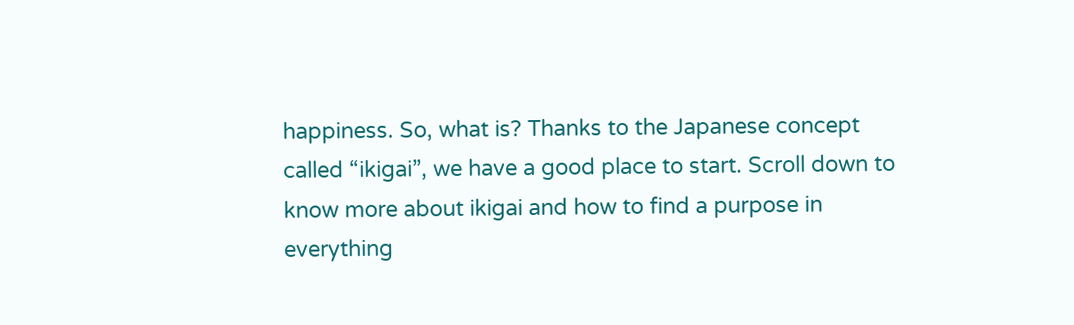happiness. So, what is? Thanks to the Japanese concept called “ikigai”, we have a good place to start. Scroll down to know more about ikigai and how to find a purpose in everything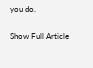you do.

Show Full Article